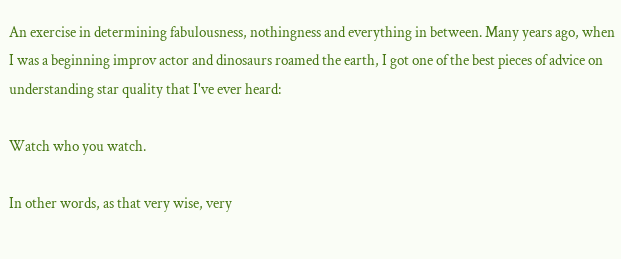An exercise in determining fabulousness, nothingness and everything in between. Many years ago, when I was a beginning improv actor and dinosaurs roamed the earth, I got one of the best pieces of advice on understanding star quality that I've ever heard:

Watch who you watch.

In other words, as that very wise, very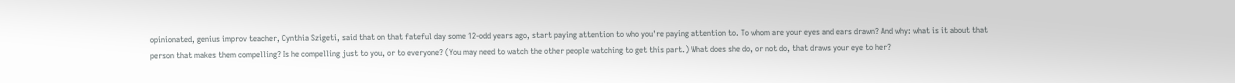opinionated, genius improv teacher, Cynthia Szigeti, said that on that fateful day some 12-odd years ago, start paying attention to who you're paying attention to. To whom are your eyes and ears drawn? And why: what is it about that person that makes them compelling? Is he compelling just to you, or to everyone? (You may need to watch the other people watching to get this part.) What does she do, or not do, that draws your eye to her?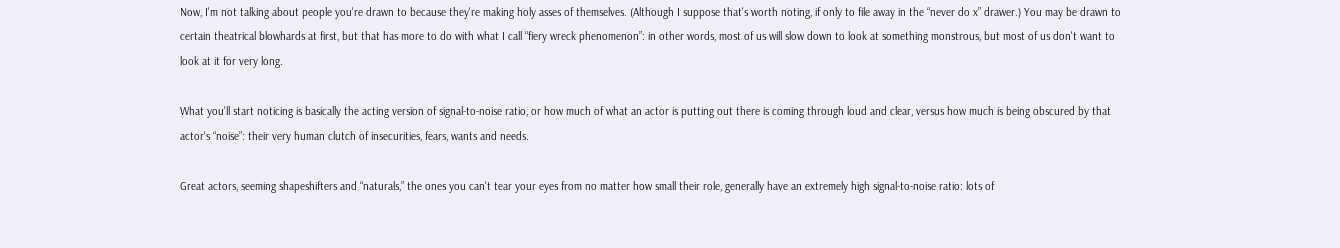Now, I'm not talking about people you're drawn to because they're making holy asses of themselves. (Although I suppose that's worth noting, if only to file away in the “never do x” drawer.) You may be drawn to certain theatrical blowhards at first, but that has more to do with what I call “fiery wreck phenomenon”: in other words, most of us will slow down to look at something monstrous, but most of us don't want to look at it for very long.

What you'll start noticing is basically the acting version of signal-to-noise ratio, or how much of what an actor is putting out there is coming through loud and clear, versus how much is being obscured by that actor's “noise”: their very human clutch of insecurities, fears, wants and needs.

Great actors, seeming shapeshifters and “naturals,” the ones you can't tear your eyes from no matter how small their role, generally have an extremely high signal-to-noise ratio: lots of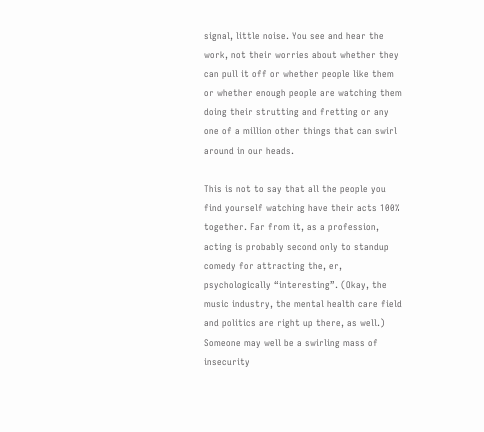signal, little noise. You see and hear the work, not their worries about whether they can pull it off or whether people like them or whether enough people are watching them doing their strutting and fretting or any one of a million other things that can swirl around in our heads.

This is not to say that all the people you find yourself watching have their acts 100% together. Far from it, as a profession, acting is probably second only to standup comedy for attracting the, er, psychologically “interesting”. (Okay, the music industry, the mental health care field and politics are right up there, as well.) Someone may well be a swirling mass of insecurity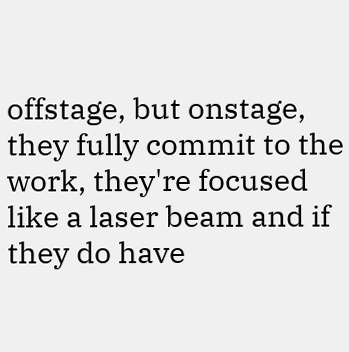offstage, but onstage, they fully commit to the work, they're focused like a laser beam and if they do have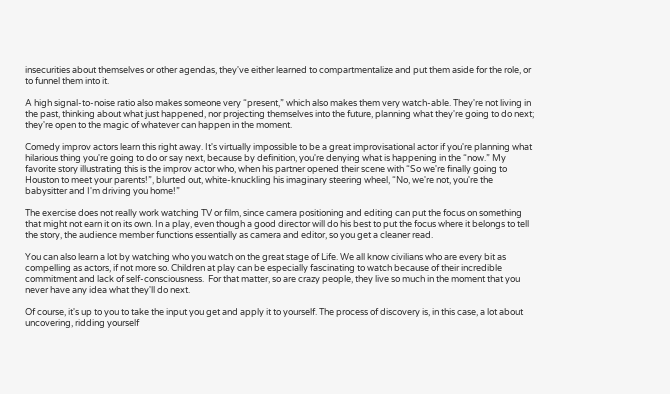insecurities about themselves or other agendas, they've either learned to compartmentalize and put them aside for the role, or to funnel them into it.

A high signal-to-noise ratio also makes someone very “present,” which also makes them very watch-able. They're not living in the past, thinking about what just happened, nor projecting themselves into the future, planning what they're going to do next; they're open to the magic of whatever can happen in the moment.

Comedy improv actors learn this right away. It's virtually impossible to be a great improvisational actor if you're planning what hilarious thing you're going to do or say next, because by definition, you're denying what is happening in the “now.” My favorite story illustrating this is the improv actor who, when his partner opened their scene with “So we're finally going to Houston to meet your parents!”, blurted out, white-knuckling his imaginary steering wheel, “No, we're not, you're the babysitter and I'm driving you home!”

The exercise does not really work watching TV or film, since camera positioning and editing can put the focus on something that might not earn it on its own. In a play, even though a good director will do his best to put the focus where it belongs to tell the story, the audience member functions essentially as camera and editor, so you get a cleaner read.

You can also learn a lot by watching who you watch on the great stage of Life. We all know civilians who are every bit as compelling as actors, if not more so. Children at play can be especially fascinating to watch because of their incredible commitment and lack of self-consciousness.  For that matter, so are crazy people, they live so much in the moment that you never have any idea what they'll do next.

Of course, it's up to you to take the input you get and apply it to yourself. The process of discovery is, in this case, a lot about uncovering, ridding yourself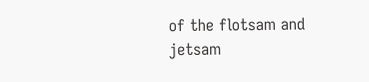of the flotsam and jetsam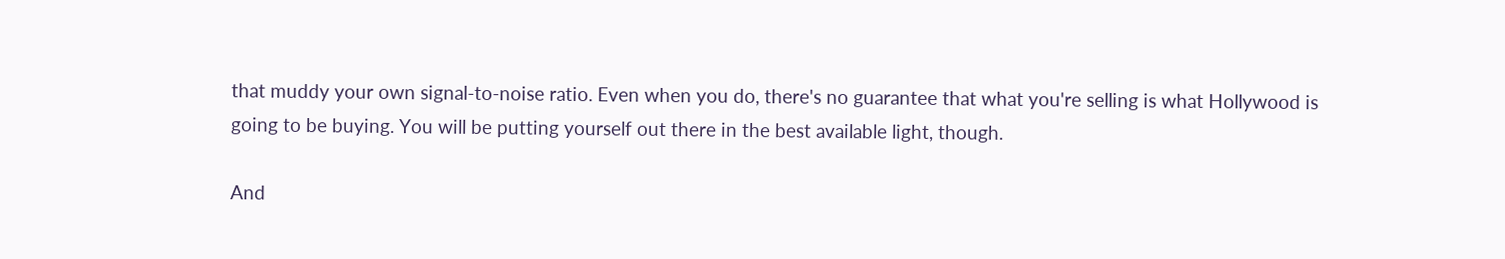that muddy your own signal-to-noise ratio. Even when you do, there's no guarantee that what you're selling is what Hollywood is going to be buying. You will be putting yourself out there in the best available light, though.

And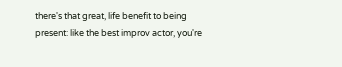there's that great, life benefit to being present: like the best improv actor, you're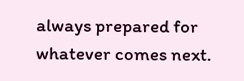always prepared for whatever comes next.